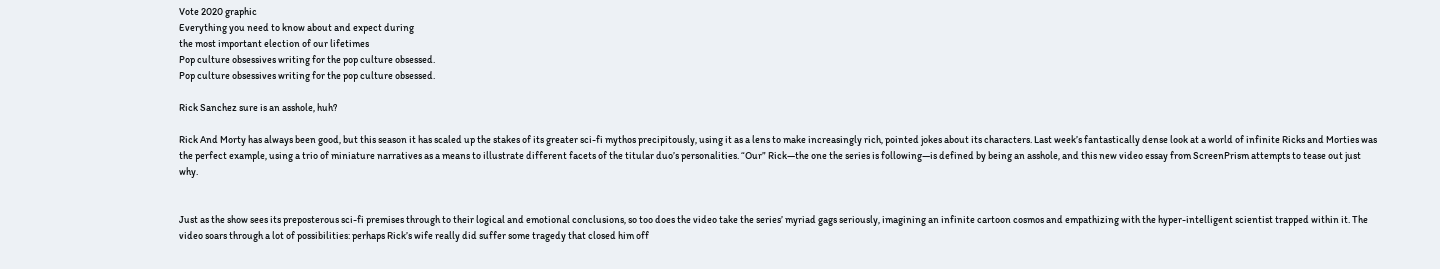Vote 2020 graphic
Everything you need to know about and expect during
the most important election of our lifetimes
Pop culture obsessives writing for the pop culture obsessed.
Pop culture obsessives writing for the pop culture obsessed.

Rick Sanchez sure is an asshole, huh?

Rick And Morty has always been good, but this season it has scaled up the stakes of its greater sci-fi mythos precipitously, using it as a lens to make increasingly rich, pointed jokes about its characters. Last week’s fantastically dense look at a world of infinite Ricks and Morties was the perfect example, using a trio of miniature narratives as a means to illustrate different facets of the titular duo’s personalities. “Our” Rick—the one the series is following—is defined by being an asshole, and this new video essay from ScreenPrism attempts to tease out just why.


Just as the show sees its preposterous sci-fi premises through to their logical and emotional conclusions, so too does the video take the series’ myriad gags seriously, imagining an infinite cartoon cosmos and empathizing with the hyper-intelligent scientist trapped within it. The video soars through a lot of possibilities: perhaps Rick’s wife really did suffer some tragedy that closed him off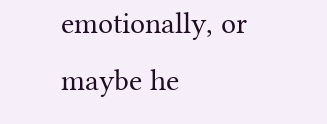emotionally, or maybe he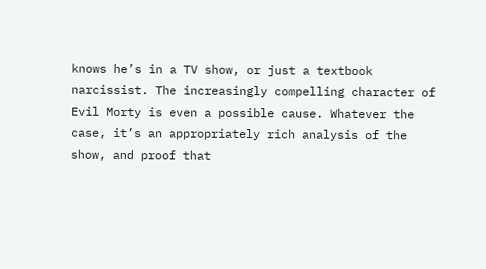knows he’s in a TV show, or just a textbook narcissist. The increasingly compelling character of Evil Morty is even a possible cause. Whatever the case, it’s an appropriately rich analysis of the show, and proof that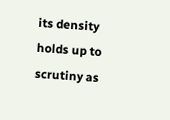its density holds up to scrutiny as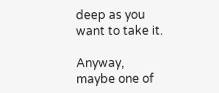deep as you want to take it.

Anyway, maybe one of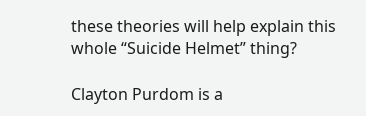these theories will help explain this whole “Suicide Helmet” thing?

Clayton Purdom is a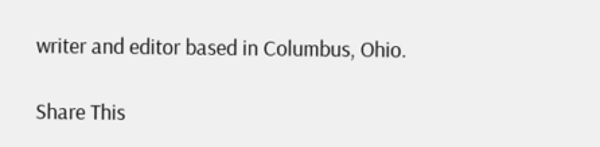writer and editor based in Columbus, Ohio.

Share This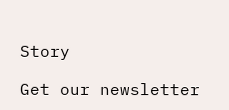Story

Get our newsletter